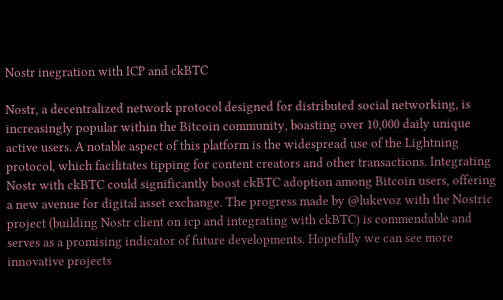Nostr inegration with ICP and ckBTC

Nostr, a decentralized network protocol designed for distributed social networking, is increasingly popular within the Bitcoin community, boasting over 10,000 daily unique active users. A notable aspect of this platform is the widespread use of the Lightning protocol, which facilitates tipping for content creators and other transactions. Integrating Nostr with ckBTC could significantly boost ckBTC adoption among Bitcoin users, offering a new avenue for digital asset exchange. The progress made by @lukevoz with the Nostric project (building Nostr client on icp and integrating with ckBTC) is commendable and serves as a promising indicator of future developments. Hopefully we can see more innovative projects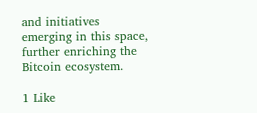and initiatives emerging in this space, further enriching the Bitcoin ecosystem.

1 Like